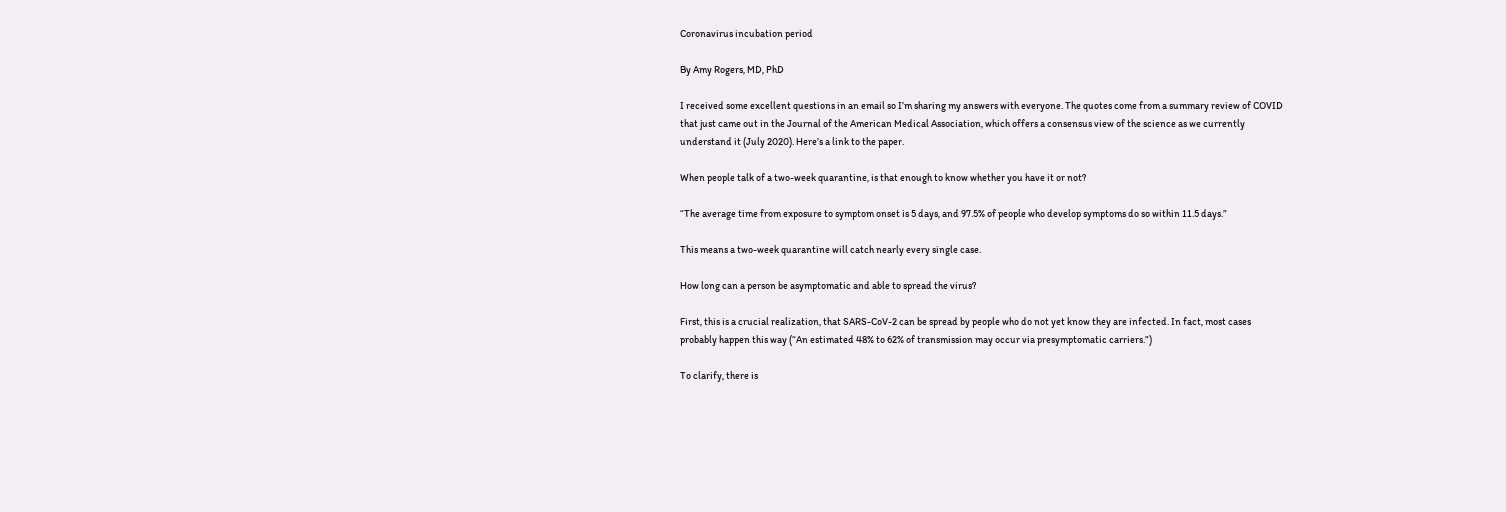Coronavirus incubation period

By Amy Rogers, MD, PhD

I received some excellent questions in an email so I’m sharing my answers with everyone. The quotes come from a summary review of COVID that just came out in the Journal of the American Medical Association, which offers a consensus view of the science as we currently understand it (July 2020). Here’s a link to the paper.

When people talk of a two-week quarantine, is that enough to know whether you have it or not?

“The average time from exposure to symptom onset is 5 days, and 97.5% of people who develop symptoms do so within 11.5 days.”

This means a two-week quarantine will catch nearly every single case.

How long can a person be asymptomatic and able to spread the virus?

First, this is a crucial realization, that SARS-CoV-2 can be spread by people who do not yet know they are infected. In fact, most cases probably happen this way (“An estimated 48% to 62% of transmission may occur via presymptomatic carriers.”)

To clarify, there is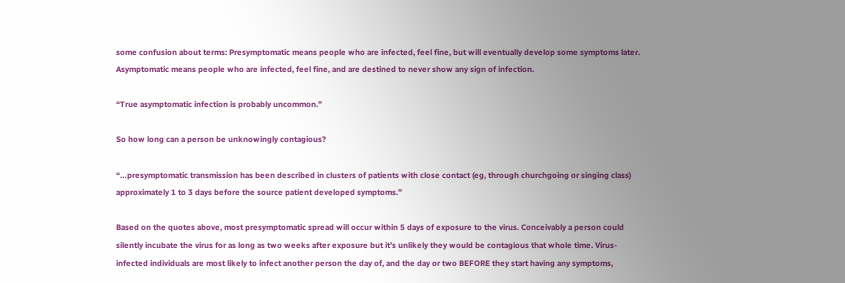some confusion about terms: Presymptomatic means people who are infected, feel fine, but will eventually develop some symptoms later. Asymptomatic means people who are infected, feel fine, and are destined to never show any sign of infection.

“True asymptomatic infection is probably uncommon.”

So how long can a person be unknowingly contagious?

“…presymptomatic transmission has been described in clusters of patients with close contact (eg, through churchgoing or singing class) approximately 1 to 3 days before the source patient developed symptoms.”

Based on the quotes above, most presymptomatic spread will occur within 5 days of exposure to the virus. Conceivably a person could silently incubate the virus for as long as two weeks after exposure but it’s unlikely they would be contagious that whole time. Virus-infected individuals are most likely to infect another person the day of, and the day or two BEFORE they start having any symptoms,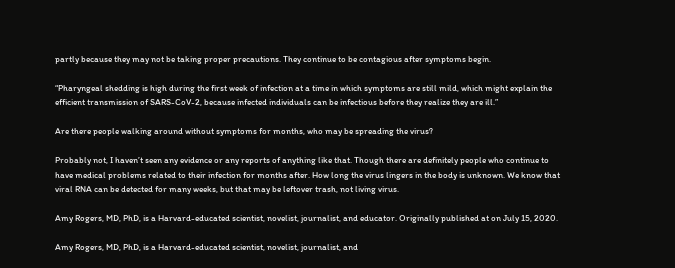partly because they may not be taking proper precautions. They continue to be contagious after symptoms begin.

“Pharyngeal shedding is high during the first week of infection at a time in which symptoms are still mild, which might explain the efficient transmission of SARS-CoV-2, because infected individuals can be infectious before they realize they are ill.”

Are there people walking around without symptoms for months, who may be spreading the virus?

Probably not, I haven’t seen any evidence or any reports of anything like that. Though there are definitely people who continue to have medical problems related to their infection for months after. How long the virus lingers in the body is unknown. We know that viral RNA can be detected for many weeks, but that may be leftover trash, not living virus.

Amy Rogers, MD, PhD, is a Harvard-educated scientist, novelist, journalist, and educator. Originally published at on July 15, 2020.

Amy Rogers, MD, PhD, is a Harvard-educated scientist, novelist, journalist, and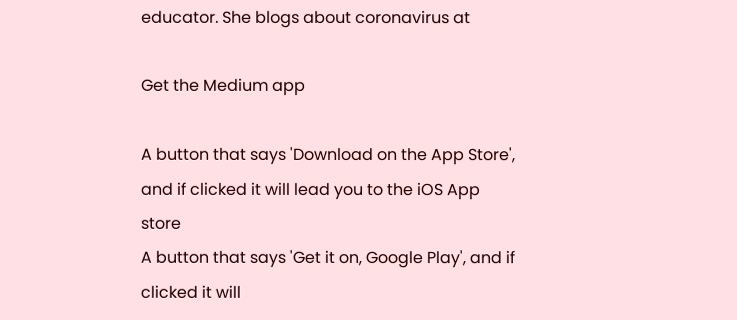educator. She blogs about coronavirus at

Get the Medium app

A button that says 'Download on the App Store', and if clicked it will lead you to the iOS App store
A button that says 'Get it on, Google Play', and if clicked it will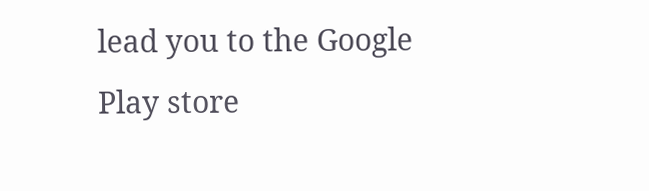lead you to the Google Play store